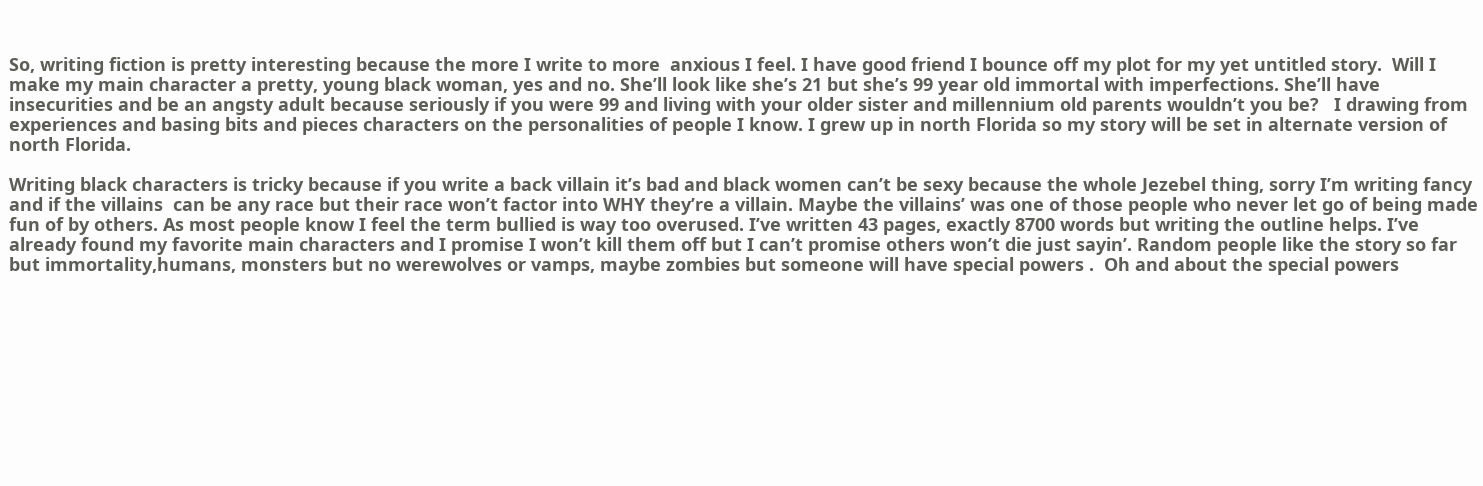So, writing fiction is pretty interesting because the more I write to more  anxious I feel. I have good friend I bounce off my plot for my yet untitled story.  Will I make my main character a pretty, young black woman, yes and no. She’ll look like she’s 21 but she’s 99 year old immortal with imperfections. She’ll have insecurities and be an angsty adult because seriously if you were 99 and living with your older sister and millennium old parents wouldn’t you be?   I drawing from experiences and basing bits and pieces characters on the personalities of people I know. I grew up in north Florida so my story will be set in alternate version of north Florida.

Writing black characters is tricky because if you write a back villain it’s bad and black women can’t be sexy because the whole Jezebel thing, sorry I’m writing fancy and if the villains  can be any race but their race won’t factor into WHY they’re a villain. Maybe the villains’ was one of those people who never let go of being made fun of by others. As most people know I feel the term bullied is way too overused. I’ve written 43 pages, exactly 8700 words but writing the outline helps. I’ve already found my favorite main characters and I promise I won’t kill them off but I can’t promise others won’t die just sayin’. Random people like the story so far but immortality,humans, monsters but no werewolves or vamps, maybe zombies but someone will have special powers .  Oh and about the special powers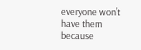everyone won’t have them because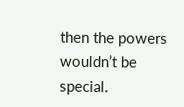then the powers wouldn’t be special.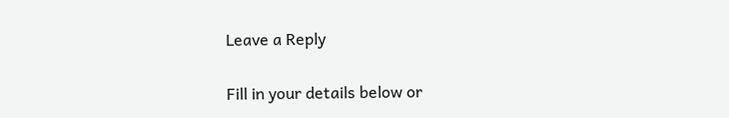Leave a Reply

Fill in your details below or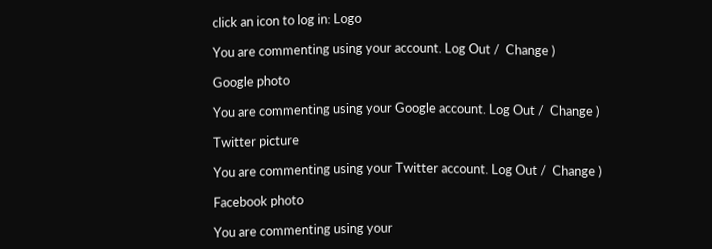click an icon to log in: Logo

You are commenting using your account. Log Out /  Change )

Google photo

You are commenting using your Google account. Log Out /  Change )

Twitter picture

You are commenting using your Twitter account. Log Out /  Change )

Facebook photo

You are commenting using your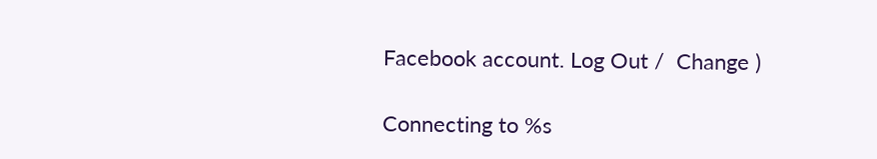Facebook account. Log Out /  Change )

Connecting to %s